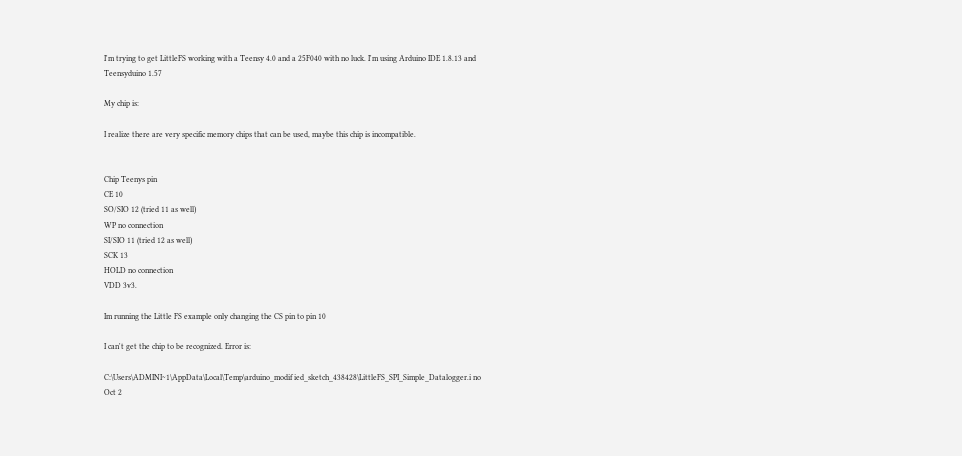I'm trying to get LittleFS working with a Teensy 4.0 and a 25F040 with no luck. I'm using Arduino IDE 1.8.13 and Teensyduino 1.57

My chip is:

I realize there are very specific memory chips that can be used, maybe this chip is incompatible.


Chip Teenys pin
CE 10
SO/SIO 12 (tried 11 as well)
WP no connection
SI/SIO 11 (tried 12 as well)
SCK 13
HOLD no connection
VDD 3v3.

Im running the Little FS example only changing the CS pin to pin 10

I can't get the chip to be recognized. Error is:

C:\Users\ADMINI~1\AppData\Local\Temp\arduino_modif ied_sketch_438428\LittleFS_SPI_Simple_Datalogger.i no Oct 2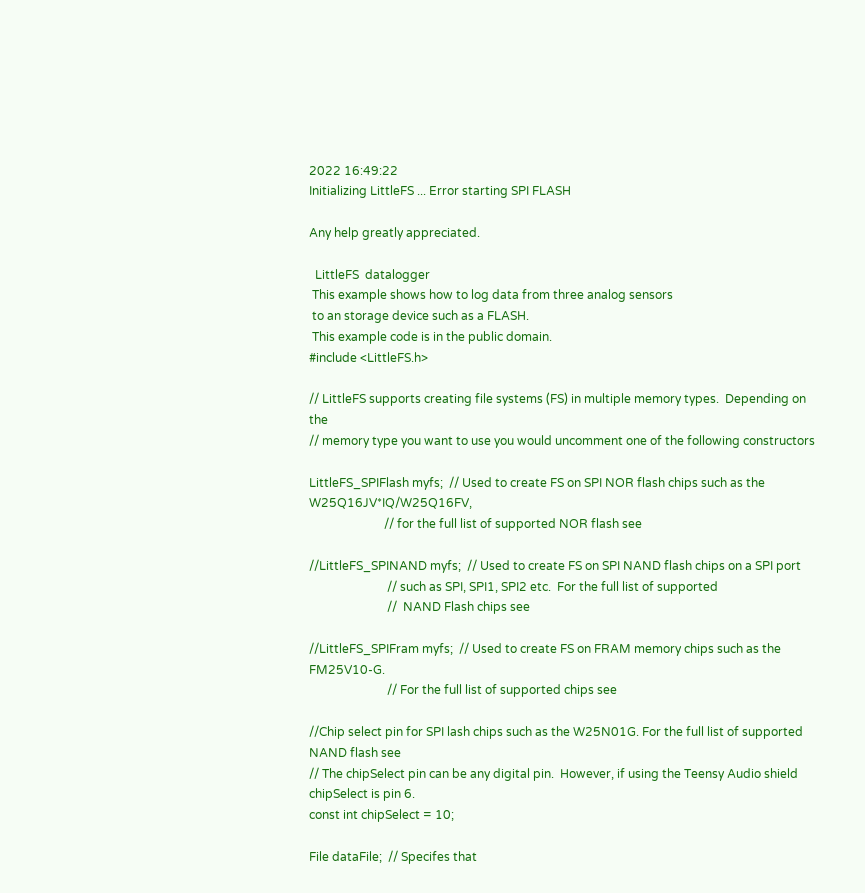2022 16:49:22
Initializing LittleFS ... Error starting SPI FLASH

Any help greatly appreciated.

  LittleFS  datalogger
 This example shows how to log data from three analog sensors
 to an storage device such as a FLASH.
 This example code is in the public domain.
#include <LittleFS.h>

// LittleFS supports creating file systems (FS) in multiple memory types.  Depending on the
// memory type you want to use you would uncomment one of the following constructors

LittleFS_SPIFlash myfs;  // Used to create FS on SPI NOR flash chips such as the W25Q16JV*IQ/W25Q16FV,
                         // for the full list of supported NOR flash see

//LittleFS_SPINAND myfs;  // Used to create FS on SPI NAND flash chips on a SPI port
                          // such as SPI, SPI1, SPI2 etc.  For the full list of supported
                          //  NAND Flash chips see

//LittleFS_SPIFram myfs;  // Used to create FS on FRAM memory chips such as the FM25V10-G.
                          // For the full list of supported chips see

//Chip select pin for SPI lash chips such as the W25N01G. For the full list of supported NAND flash see
// The chipSelect pin can be any digital pin.  However, if using the Teensy Audio shield chipSelect is pin 6.
const int chipSelect = 10;

File dataFile;  // Specifes that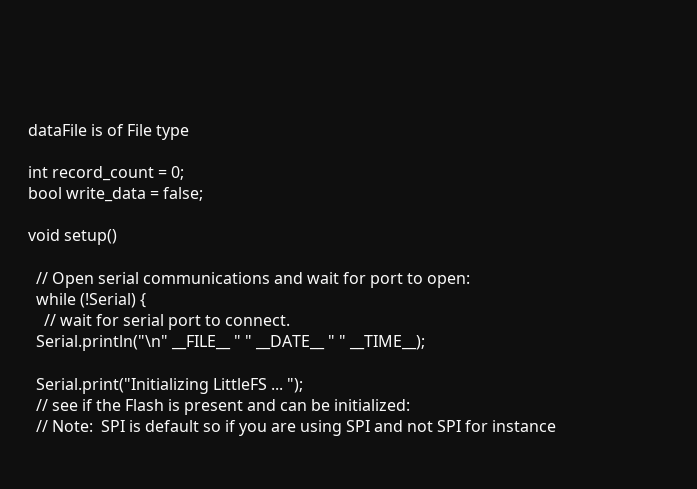dataFile is of File type

int record_count = 0;
bool write_data = false;

void setup()

  // Open serial communications and wait for port to open:
  while (!Serial) {
    // wait for serial port to connect.
  Serial.println("\n" __FILE__ " " __DATE__ " " __TIME__);

  Serial.print("Initializing LittleFS ... ");
  // see if the Flash is present and can be initialized:
  // Note:  SPI is default so if you are using SPI and not SPI for instance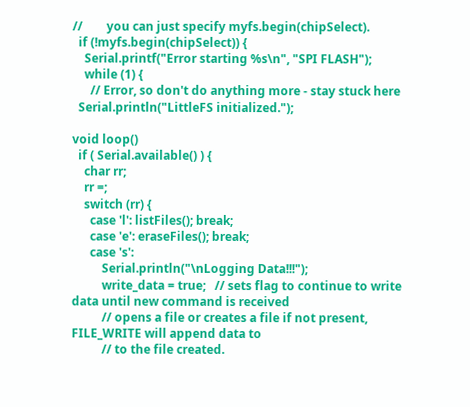//        you can just specify myfs.begin(chipSelect).
  if (!myfs.begin(chipSelect)) {
    Serial.printf("Error starting %s\n", "SPI FLASH");
    while (1) {
      // Error, so don't do anything more - stay stuck here
  Serial.println("LittleFS initialized.");

void loop()
  if ( Serial.available() ) {
    char rr;
    rr =;
    switch (rr) {
      case 'l': listFiles(); break;
      case 'e': eraseFiles(); break;
      case 's':
          Serial.println("\nLogging Data!!!");
          write_data = true;   // sets flag to continue to write data until new command is received
          // opens a file or creates a file if not present,  FILE_WRITE will append data to
          // to the file created.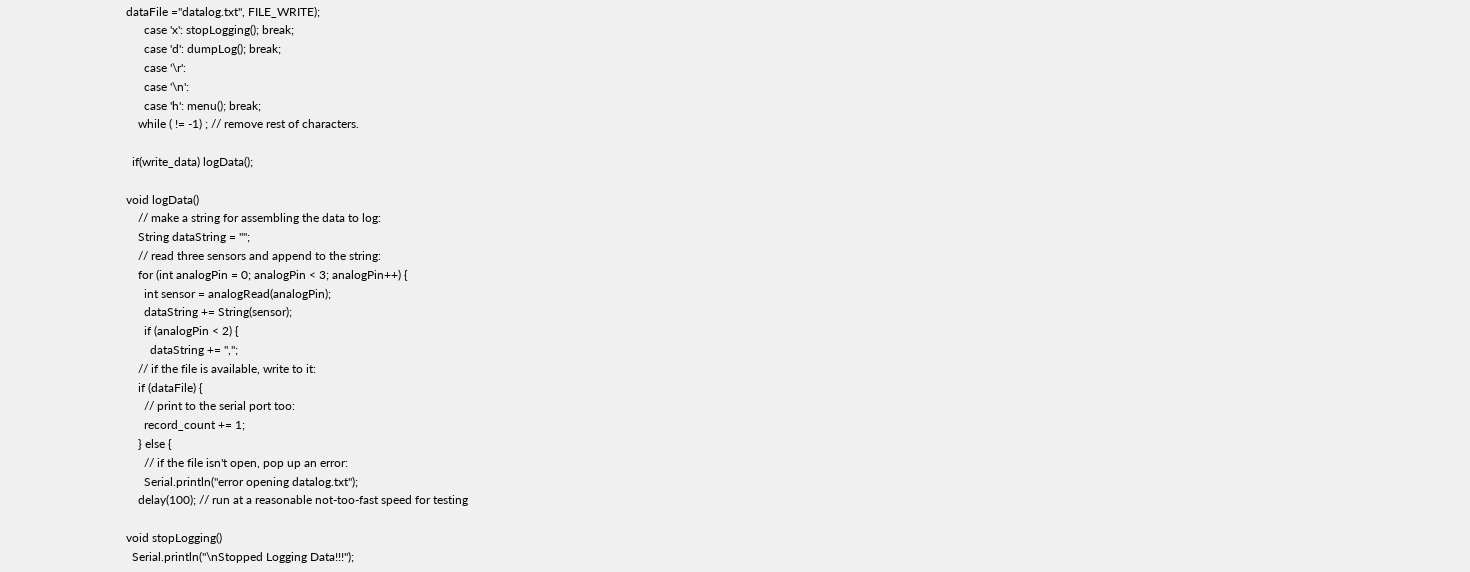dataFile ="datalog.txt", FILE_WRITE);
      case 'x': stopLogging(); break;
      case 'd': dumpLog(); break;
      case '\r':
      case '\n':
      case 'h': menu(); break;
    while ( != -1) ; // remove rest of characters.

  if(write_data) logData();

void logData()
    // make a string for assembling the data to log:
    String dataString = "";
    // read three sensors and append to the string:
    for (int analogPin = 0; analogPin < 3; analogPin++) {
      int sensor = analogRead(analogPin);
      dataString += String(sensor);
      if (analogPin < 2) {
        dataString += ",";
    // if the file is available, write to it:
    if (dataFile) {
      // print to the serial port too:
      record_count += 1;
    } else {
      // if the file isn't open, pop up an error:
      Serial.println("error opening datalog.txt");
    delay(100); // run at a reasonable not-too-fast speed for testing

void stopLogging()
  Serial.println("\nStopped Logging Data!!!");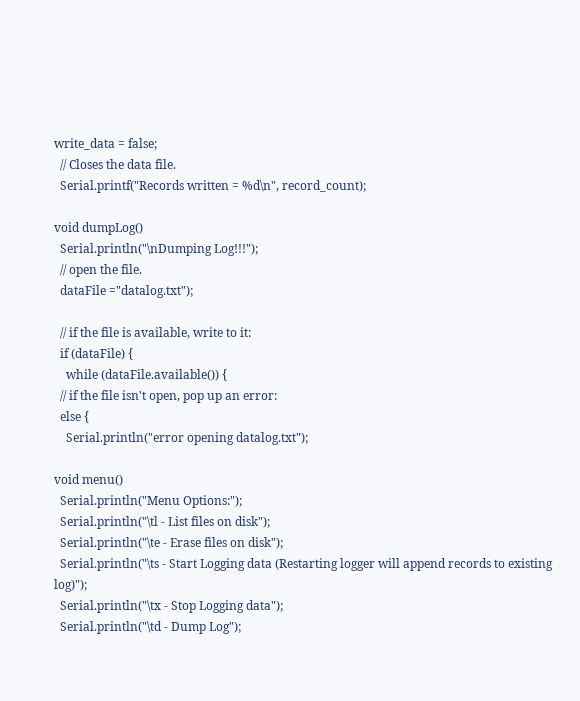write_data = false;
  // Closes the data file.
  Serial.printf("Records written = %d\n", record_count);

void dumpLog()
  Serial.println("\nDumping Log!!!");
  // open the file.
  dataFile ="datalog.txt");

  // if the file is available, write to it:
  if (dataFile) {
    while (dataFile.available()) {
  // if the file isn't open, pop up an error:
  else {
    Serial.println("error opening datalog.txt");

void menu()
  Serial.println("Menu Options:");
  Serial.println("\tl - List files on disk");
  Serial.println("\te - Erase files on disk");
  Serial.println("\ts - Start Logging data (Restarting logger will append records to existing log)");
  Serial.println("\tx - Stop Logging data");
  Serial.println("\td - Dump Log");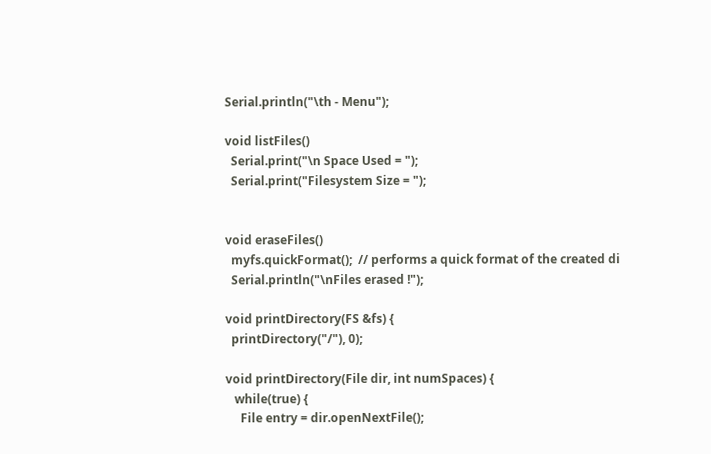Serial.println("\th - Menu");

void listFiles()
  Serial.print("\n Space Used = ");
  Serial.print("Filesystem Size = ");


void eraseFiles()
  myfs.quickFormat();  // performs a quick format of the created di
  Serial.println("\nFiles erased !");

void printDirectory(FS &fs) {
  printDirectory("/"), 0);

void printDirectory(File dir, int numSpaces) {
   while(true) {
     File entry = dir.openNextFile();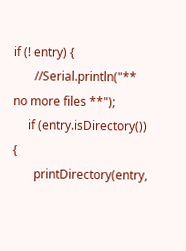if (! entry) {
       //Serial.println("** no more files **");
     if (entry.isDirectory()) {
       printDirectory(entry,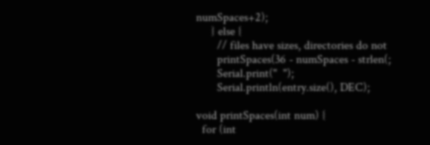numSpaces+2);
     } else {
       // files have sizes, directories do not
       printSpaces(36 - numSpaces - strlen(;
       Serial.print("  ");
       Serial.println(entry.size(), DEC);

void printSpaces(int num) {
  for (int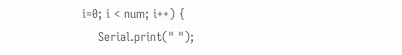i=0; i < num; i++) {
    Serial.print(" ");